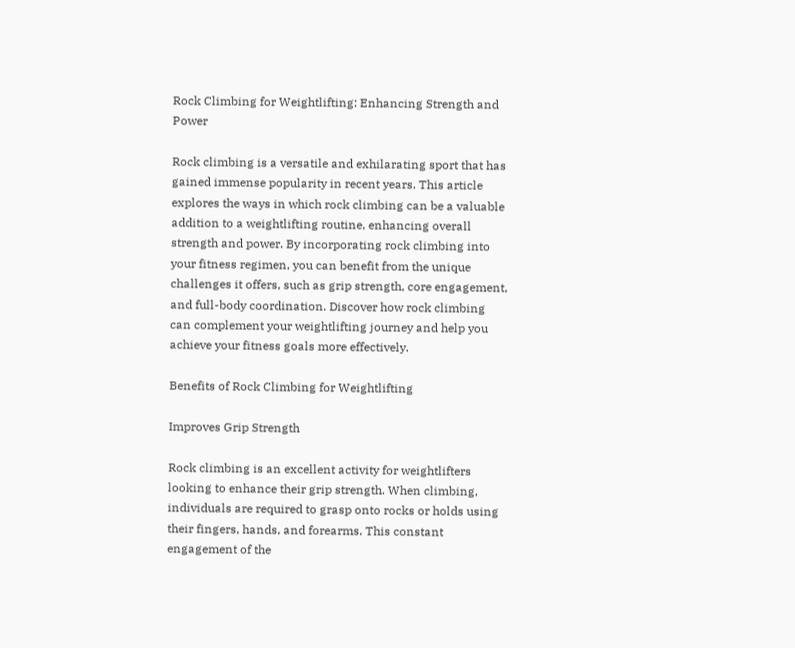Rock Climbing for Weightlifting: Enhancing Strength and Power

Rock climbing is a versatile and exhilarating sport that has gained immense popularity in recent years. This article explores the ways in which rock climbing can be a valuable addition to a weightlifting routine, enhancing overall strength and power. By incorporating rock climbing into your fitness regimen, you can benefit from the unique challenges it offers, such as grip strength, core engagement, and full-body coordination. Discover how rock climbing can complement your weightlifting journey and help you achieve your fitness goals more effectively.

Benefits of Rock Climbing for Weightlifting

Improves Grip Strength

Rock climbing is an excellent activity for weightlifters looking to enhance their grip strength. When climbing, individuals are required to grasp onto rocks or holds using their fingers, hands, and forearms. This constant engagement of the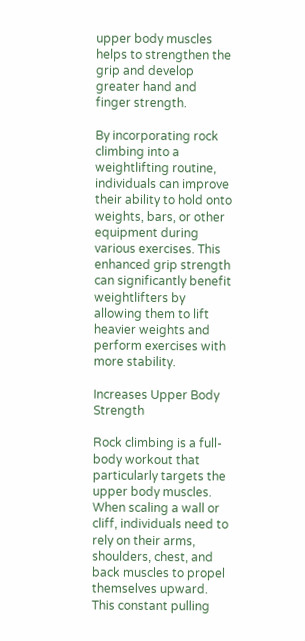upper body muscles helps to strengthen the grip and develop greater hand and finger strength.

By incorporating rock climbing into a weightlifting routine, individuals can improve their ability to hold onto weights, bars, or other equipment during various exercises. This enhanced grip strength can significantly benefit weightlifters by allowing them to lift heavier weights and perform exercises with more stability.

Increases Upper Body Strength

Rock climbing is a full-body workout that particularly targets the upper body muscles. When scaling a wall or cliff, individuals need to rely on their arms, shoulders, chest, and back muscles to propel themselves upward. This constant pulling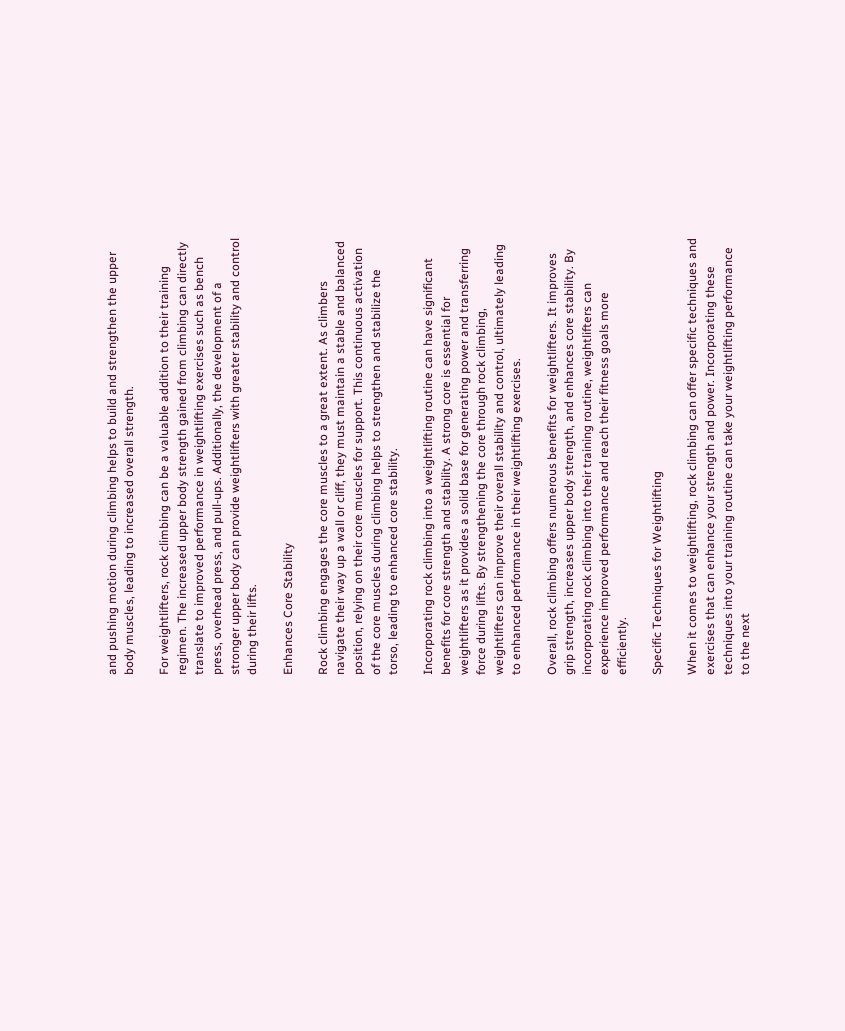and pushing motion during climbing helps to build and strengthen the upper body muscles, leading to increased overall strength.

For weightlifters, rock climbing can be a valuable addition to their training regimen. The increased upper body strength gained from climbing can directly translate to improved performance in weightlifting exercises such as bench press, overhead press, and pull-ups. Additionally, the development of a stronger upper body can provide weightlifters with greater stability and control during their lifts.

Enhances Core Stability

Rock climbing engages the core muscles to a great extent. As climbers navigate their way up a wall or cliff, they must maintain a stable and balanced position, relying on their core muscles for support. This continuous activation of the core muscles during climbing helps to strengthen and stabilize the torso, leading to enhanced core stability.

Incorporating rock climbing into a weightlifting routine can have significant benefits for core strength and stability. A strong core is essential for weightlifters as it provides a solid base for generating power and transferring force during lifts. By strengthening the core through rock climbing, weightlifters can improve their overall stability and control, ultimately leading to enhanced performance in their weightlifting exercises.

Overall, rock climbing offers numerous benefits for weightlifters. It improves grip strength, increases upper body strength, and enhances core stability. By incorporating rock climbing into their training routine, weightlifters can experience improved performance and reach their fitness goals more efficiently.

Specific Techniques for Weightlifting

When it comes to weightlifting, rock climbing can offer specific techniques and exercises that can enhance your strength and power. Incorporating these techniques into your training routine can take your weightlifting performance to the next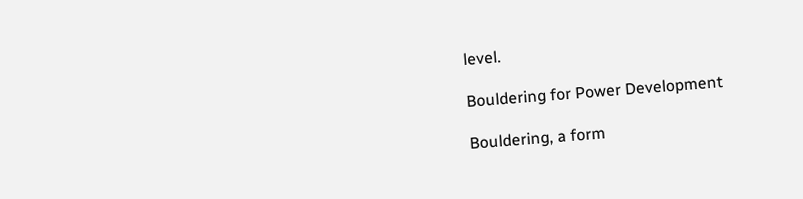level.

Bouldering for Power Development

Bouldering, a form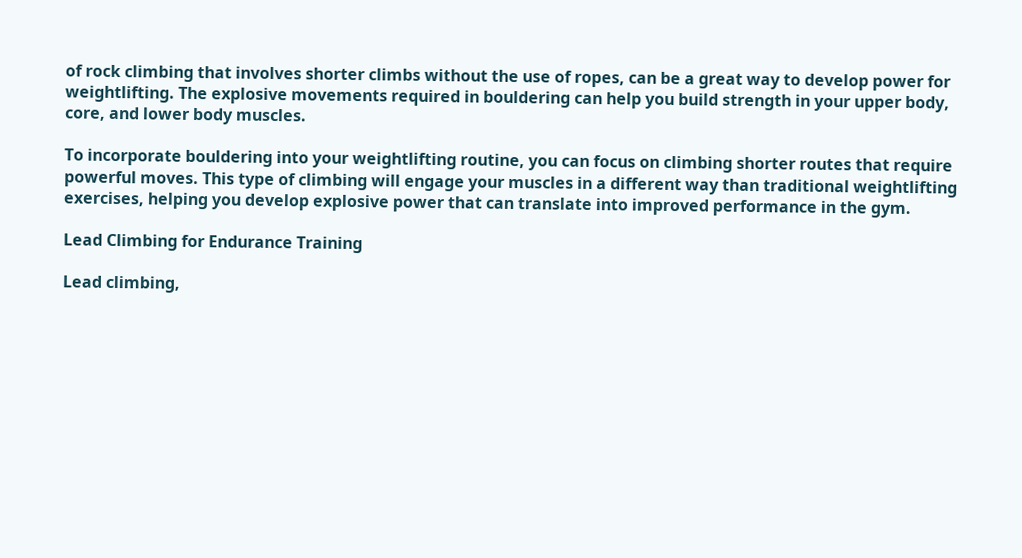of rock climbing that involves shorter climbs without the use of ropes, can be a great way to develop power for weightlifting. The explosive movements required in bouldering can help you build strength in your upper body, core, and lower body muscles.

To incorporate bouldering into your weightlifting routine, you can focus on climbing shorter routes that require powerful moves. This type of climbing will engage your muscles in a different way than traditional weightlifting exercises, helping you develop explosive power that can translate into improved performance in the gym.

Lead Climbing for Endurance Training

Lead climbing,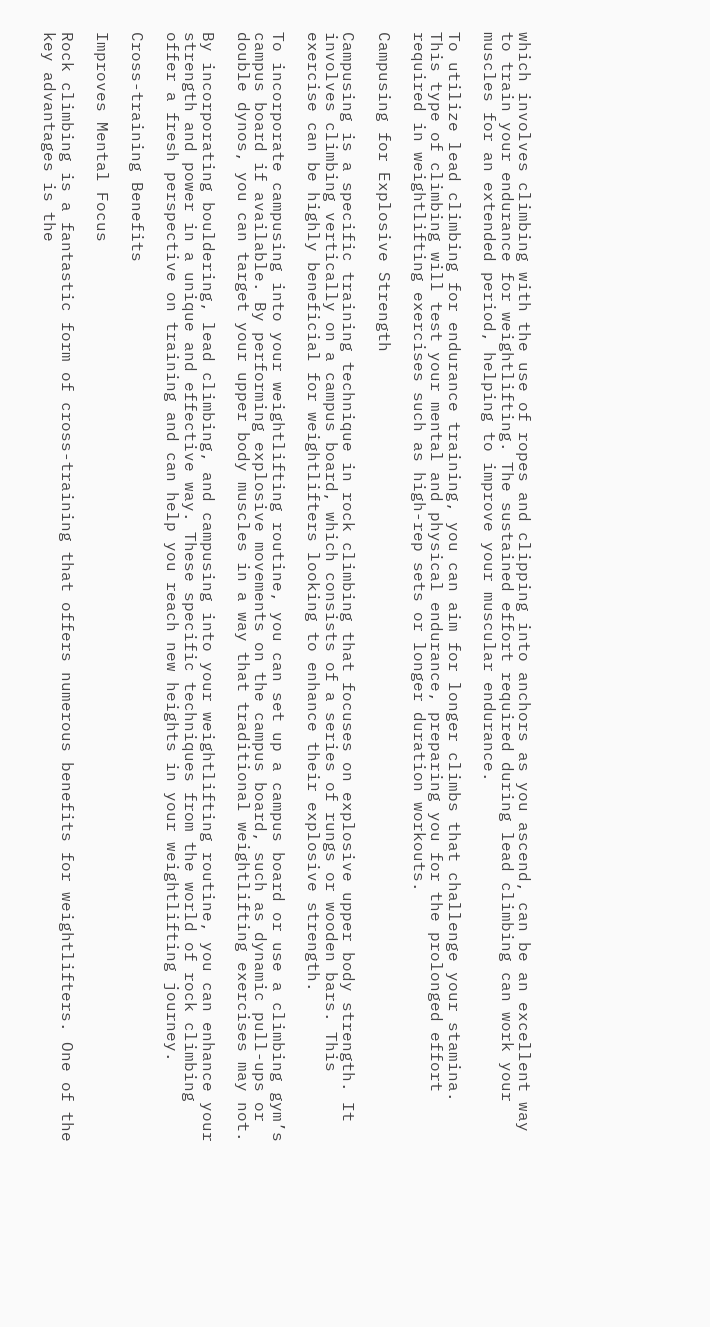which involves climbing with the use of ropes and clipping into anchors as you ascend, can be an excellent way to train your endurance for weightlifting. The sustained effort required during lead climbing can work your muscles for an extended period, helping to improve your muscular endurance.

To utilize lead climbing for endurance training, you can aim for longer climbs that challenge your stamina. This type of climbing will test your mental and physical endurance, preparing you for the prolonged effort required in weightlifting exercises such as high-rep sets or longer duration workouts.

Campusing for Explosive Strength

Campusing is a specific training technique in rock climbing that focuses on explosive upper body strength. It involves climbing vertically on a campus board, which consists of a series of rungs or wooden bars. This exercise can be highly beneficial for weightlifters looking to enhance their explosive strength.

To incorporate campusing into your weightlifting routine, you can set up a campus board or use a climbing gym’s campus board if available. By performing explosive movements on the campus board, such as dynamic pull-ups or double dynos, you can target your upper body muscles in a way that traditional weightlifting exercises may not.

By incorporating bouldering, lead climbing, and campusing into your weightlifting routine, you can enhance your strength and power in a unique and effective way. These specific techniques from the world of rock climbing offer a fresh perspective on training and can help you reach new heights in your weightlifting journey.

Cross-training Benefits

Improves Mental Focus

Rock climbing is a fantastic form of cross-training that offers numerous benefits for weightlifters. One of the key advantages is the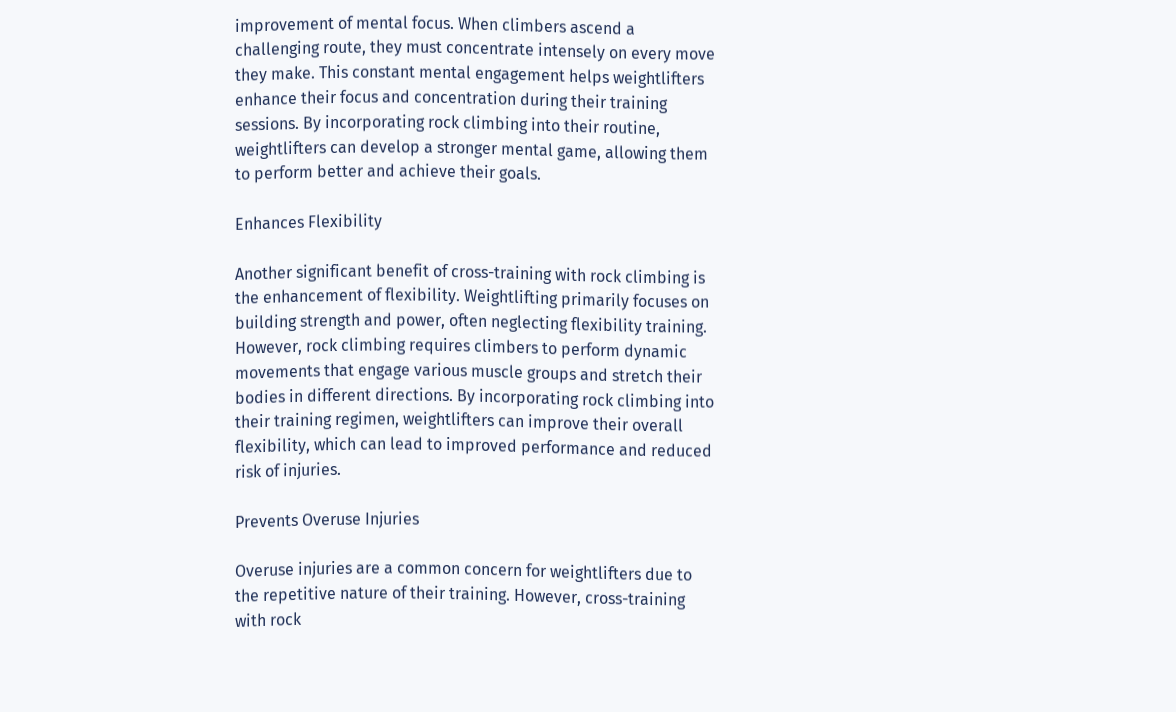improvement of mental focus. When climbers ascend a challenging route, they must concentrate intensely on every move they make. This constant mental engagement helps weightlifters enhance their focus and concentration during their training sessions. By incorporating rock climbing into their routine, weightlifters can develop a stronger mental game, allowing them to perform better and achieve their goals.

Enhances Flexibility

Another significant benefit of cross-training with rock climbing is the enhancement of flexibility. Weightlifting primarily focuses on building strength and power, often neglecting flexibility training. However, rock climbing requires climbers to perform dynamic movements that engage various muscle groups and stretch their bodies in different directions. By incorporating rock climbing into their training regimen, weightlifters can improve their overall flexibility, which can lead to improved performance and reduced risk of injuries.

Prevents Overuse Injuries

Overuse injuries are a common concern for weightlifters due to the repetitive nature of their training. However, cross-training with rock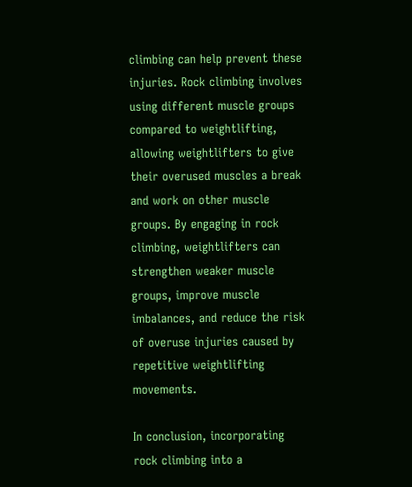climbing can help prevent these injuries. Rock climbing involves using different muscle groups compared to weightlifting, allowing weightlifters to give their overused muscles a break and work on other muscle groups. By engaging in rock climbing, weightlifters can strengthen weaker muscle groups, improve muscle imbalances, and reduce the risk of overuse injuries caused by repetitive weightlifting movements.

In conclusion, incorporating rock climbing into a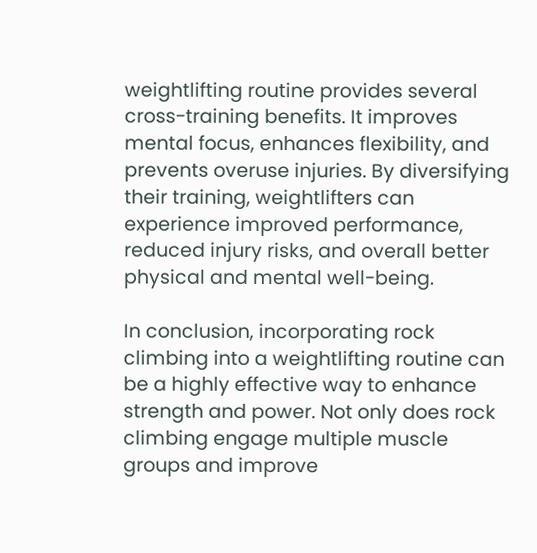weightlifting routine provides several cross-training benefits. It improves mental focus, enhances flexibility, and prevents overuse injuries. By diversifying their training, weightlifters can experience improved performance, reduced injury risks, and overall better physical and mental well-being.

In conclusion, incorporating rock climbing into a weightlifting routine can be a highly effective way to enhance strength and power. Not only does rock climbing engage multiple muscle groups and improve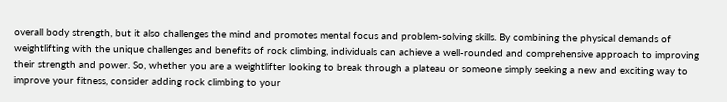overall body strength, but it also challenges the mind and promotes mental focus and problem-solving skills. By combining the physical demands of weightlifting with the unique challenges and benefits of rock climbing, individuals can achieve a well-rounded and comprehensive approach to improving their strength and power. So, whether you are a weightlifter looking to break through a plateau or someone simply seeking a new and exciting way to improve your fitness, consider adding rock climbing to your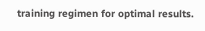training regimen for optimal results.